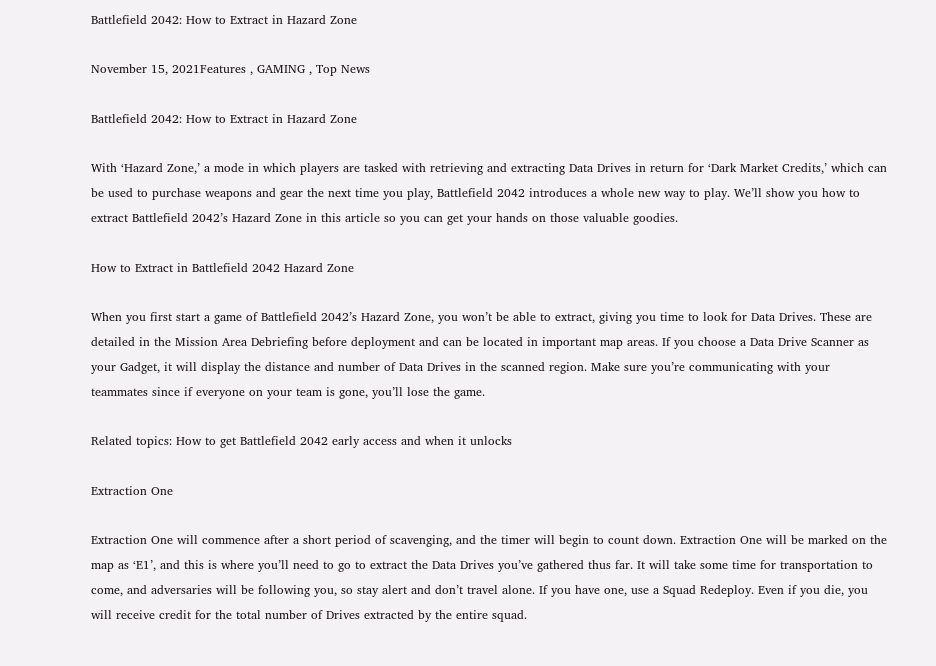Battlefield 2042: How to Extract in Hazard Zone

November 15, 2021Features , GAMING , Top News

Battlefield 2042: How to Extract in Hazard Zone

With ‘Hazard Zone,’ a mode in which players are tasked with retrieving and extracting Data Drives in return for ‘Dark Market Credits,’ which can be used to purchase weapons and gear the next time you play, Battlefield 2042 introduces a whole new way to play. We’ll show you how to extract Battlefield 2042’s Hazard Zone in this article so you can get your hands on those valuable goodies.

How to Extract in Battlefield 2042 Hazard Zone

When you first start a game of Battlefield 2042’s Hazard Zone, you won’t be able to extract, giving you time to look for Data Drives. These are detailed in the Mission Area Debriefing before deployment and can be located in important map areas. If you choose a Data Drive Scanner as your Gadget, it will display the distance and number of Data Drives in the scanned region. Make sure you’re communicating with your teammates since if everyone on your team is gone, you’ll lose the game.

Related topics: How to get Battlefield 2042 early access and when it unlocks

Extraction One

Extraction One will commence after a short period of scavenging, and the timer will begin to count down. Extraction One will be marked on the map as ‘E1’, and this is where you’ll need to go to extract the Data Drives you’ve gathered thus far. It will take some time for transportation to come, and adversaries will be following you, so stay alert and don’t travel alone. If you have one, use a Squad Redeploy. Even if you die, you will receive credit for the total number of Drives extracted by the entire squad.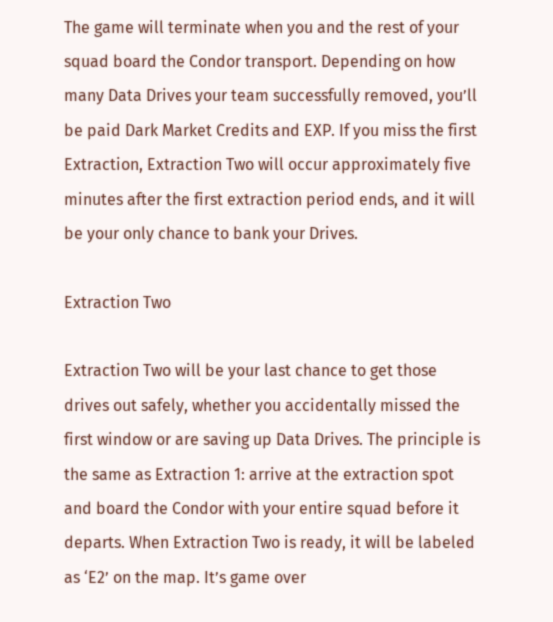The game will terminate when you and the rest of your squad board the Condor transport. Depending on how many Data Drives your team successfully removed, you’ll be paid Dark Market Credits and EXP. If you miss the first Extraction, Extraction Two will occur approximately five minutes after the first extraction period ends, and it will be your only chance to bank your Drives.

Extraction Two

Extraction Two will be your last chance to get those drives out safely, whether you accidentally missed the first window or are saving up Data Drives. The principle is the same as Extraction 1: arrive at the extraction spot and board the Condor with your entire squad before it departs. When Extraction Two is ready, it will be labeled as ‘E2’ on the map. It’s game over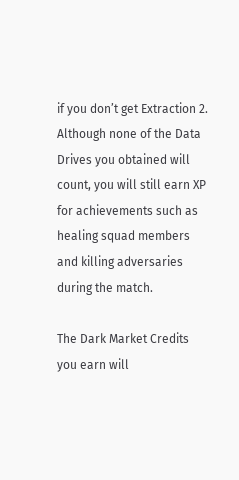if you don’t get Extraction 2. Although none of the Data Drives you obtained will count, you will still earn XP for achievements such as healing squad members and killing adversaries during the match.

The Dark Market Credits you earn will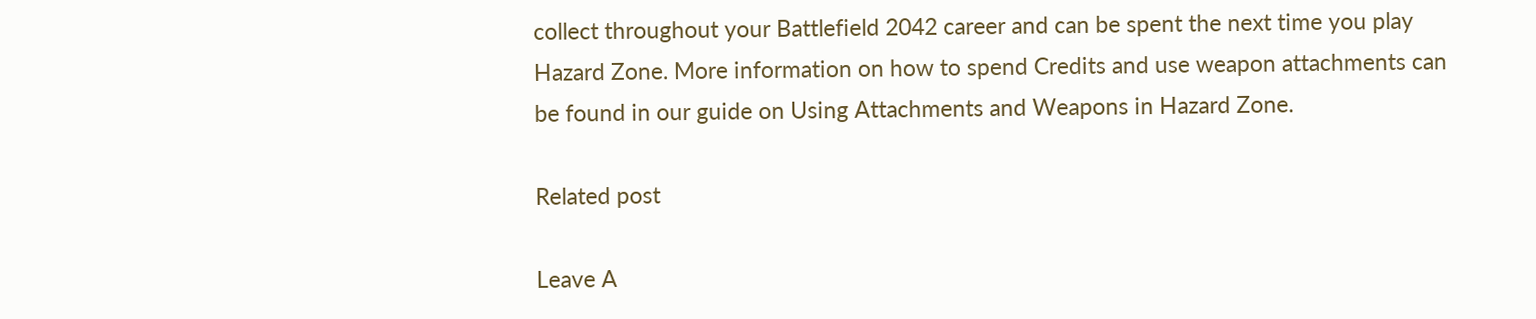collect throughout your Battlefield 2042 career and can be spent the next time you play Hazard Zone. More information on how to spend Credits and use weapon attachments can be found in our guide on Using Attachments and Weapons in Hazard Zone.

Related post

Leave A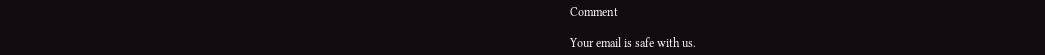Comment

Your email is safe with us.